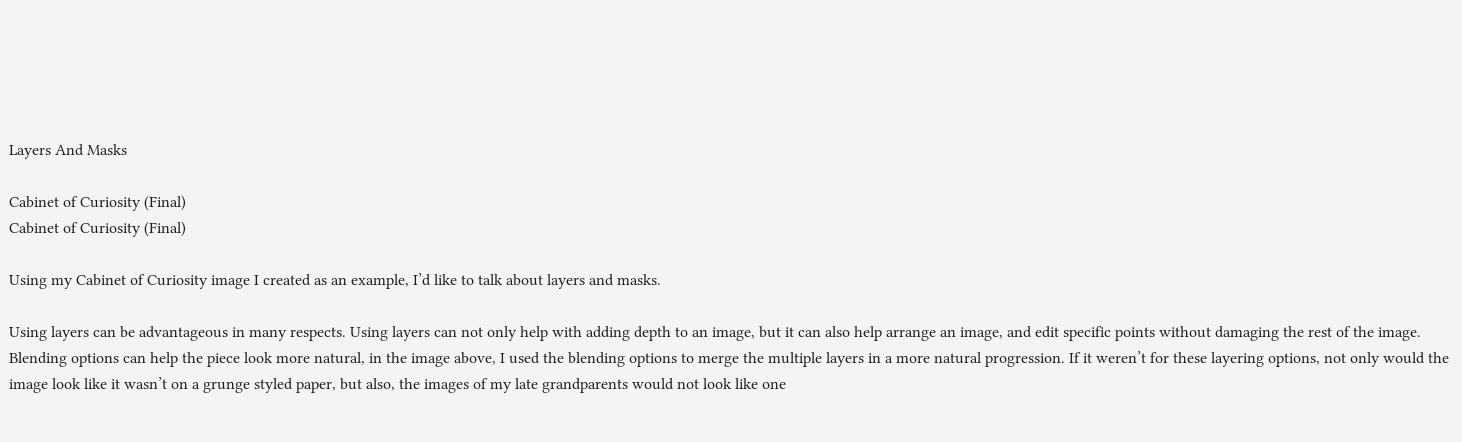Layers And Masks

Cabinet of Curiosity (Final)
Cabinet of Curiosity (Final)

Using my Cabinet of Curiosity image I created as an example, I’d like to talk about layers and masks.

Using layers can be advantageous in many respects. Using layers can not only help with adding depth to an image, but it can also help arrange an image, and edit specific points without damaging the rest of the image. Blending options can help the piece look more natural, in the image above, I used the blending options to merge the multiple layers in a more natural progression. If it weren’t for these layering options, not only would the image look like it wasn’t on a grunge styled paper, but also, the images of my late grandparents would not look like one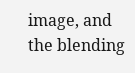image, and the blending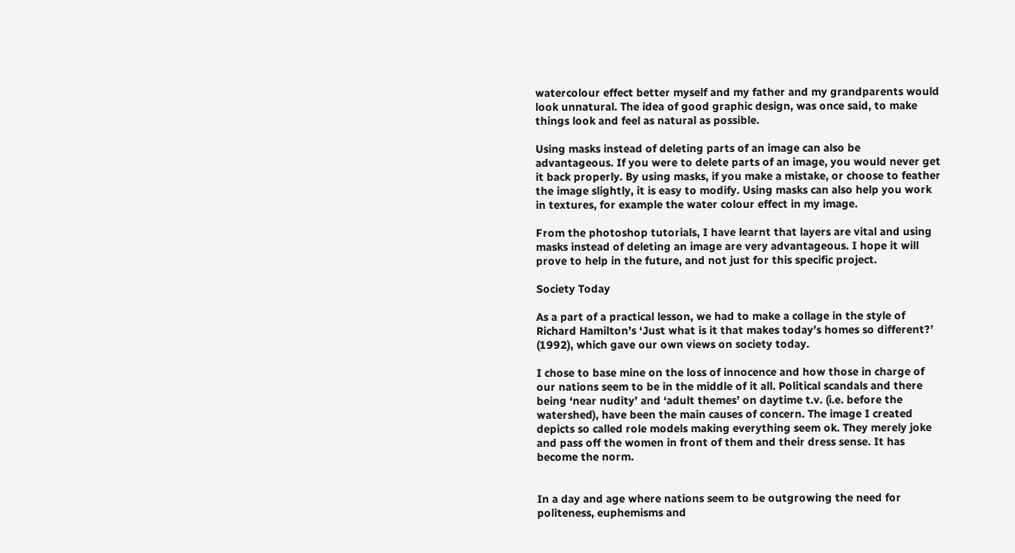watercolour effect better myself and my father and my grandparents would look unnatural. The idea of good graphic design, was once said, to make things look and feel as natural as possible.

Using masks instead of deleting parts of an image can also be advantageous. If you were to delete parts of an image, you would never get it back properly. By using masks, if you make a mistake, or choose to feather the image slightly, it is easy to modify. Using masks can also help you work in textures, for example the water colour effect in my image.

From the photoshop tutorials, I have learnt that layers are vital and using masks instead of deleting an image are very advantageous. I hope it will prove to help in the future, and not just for this specific project.

Society Today

As a part of a practical lesson, we had to make a collage in the style of Richard Hamilton’s ‘Just what is it that makes today’s homes so different?’ (1992), which gave our own views on society today.

I chose to base mine on the loss of innocence and how those in charge of our nations seem to be in the middle of it all. Political scandals and there being ‘near nudity’ and ‘adult themes’ on daytime t.v. (i.e. before the watershed), have been the main causes of concern. The image I created depicts so called role models making everything seem ok. They merely joke and pass off the women in front of them and their dress sense. It has become the norm.


In a day and age where nations seem to be outgrowing the need for politeness, euphemisms and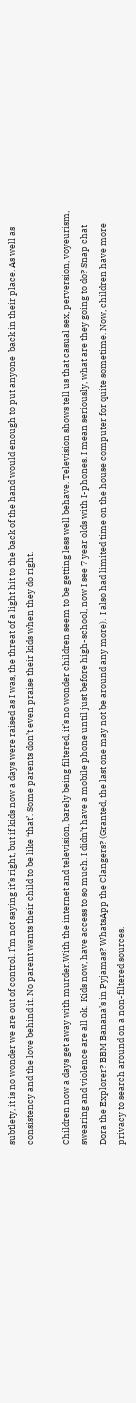subtlety, it is no wonder we are out of control. I’m not saying it’s right, but if kids now a days were raised as I was, the threat of a light hit to the back of the hand would enough to put anyone  back in their place. As well as consistency and the love behind it. No parent wants their child to be like ‘that’. Some parents don’t even praise their kids when they do right.

Children now a days get away with murder.With the internet and television, barely being filtered, it’s no wonder children seem to be getting less well behave. Television shows tell us that casual sex, perversion, voyeurism, swearing and violence are all ok.  Kids now, have access to so much. I didn’t have a mobile phone until just before high-school, now I see 7 year olds with I-phones. I mean seriously, what are they going to do? Snap chat Dora the Explorer? BBM Banana’s in Pyjamas? WhatsApp the Clangers? (Granted, the last one may not be around any more).  I also had limited time on the house computer for quite sometime. Now, children have more privacy to search around on a non-filtered sources.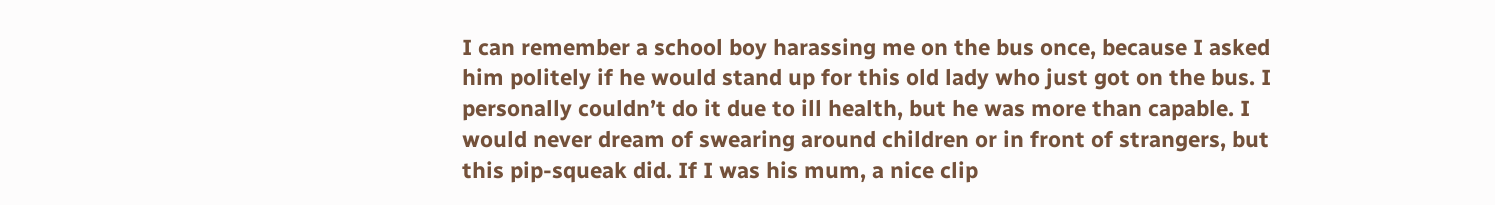I can remember a school boy harassing me on the bus once, because I asked him politely if he would stand up for this old lady who just got on the bus. I personally couldn’t do it due to ill health, but he was more than capable. I would never dream of swearing around children or in front of strangers, but this pip-squeak did. If I was his mum, a nice clip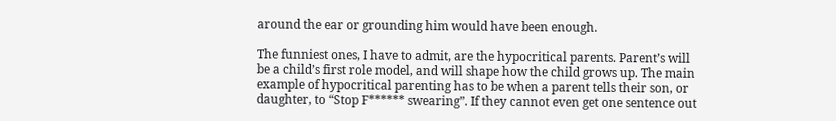around the ear or grounding him would have been enough.

The funniest ones, I have to admit, are the hypocritical parents. Parent’s will be a child’s first role model, and will shape how the child grows up. The main example of hypocritical parenting has to be when a parent tells their son, or daughter, to “Stop F****** swearing”. If they cannot even get one sentence out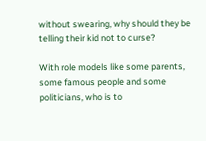without swearing, why should they be telling their kid not to curse?

With role models like some parents, some famous people and some politicians, who is to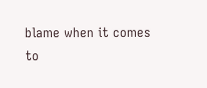blame when it comes to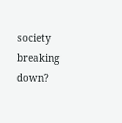society breaking down?